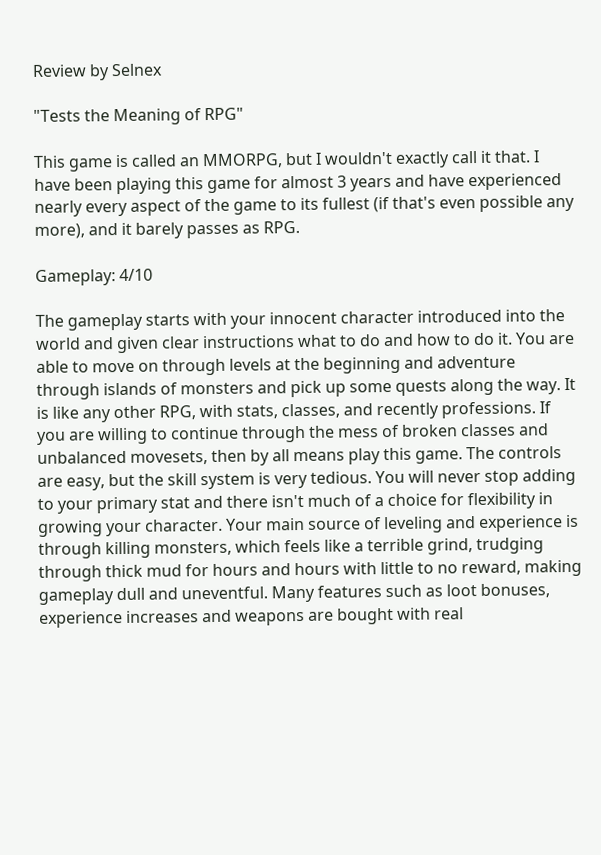Review by Selnex

"Tests the Meaning of RPG"

This game is called an MMORPG, but I wouldn't exactly call it that. I have been playing this game for almost 3 years and have experienced nearly every aspect of the game to its fullest (if that's even possible any more), and it barely passes as RPG.

Gameplay: 4/10

The gameplay starts with your innocent character introduced into the world and given clear instructions what to do and how to do it. You are able to move on through levels at the beginning and adventure through islands of monsters and pick up some quests along the way. It is like any other RPG, with stats, classes, and recently professions. If you are willing to continue through the mess of broken classes and unbalanced movesets, then by all means play this game. The controls are easy, but the skill system is very tedious. You will never stop adding to your primary stat and there isn't much of a choice for flexibility in growing your character. Your main source of leveling and experience is through killing monsters, which feels like a terrible grind, trudging through thick mud for hours and hours with little to no reward, making gameplay dull and uneventful. Many features such as loot bonuses, experience increases and weapons are bought with real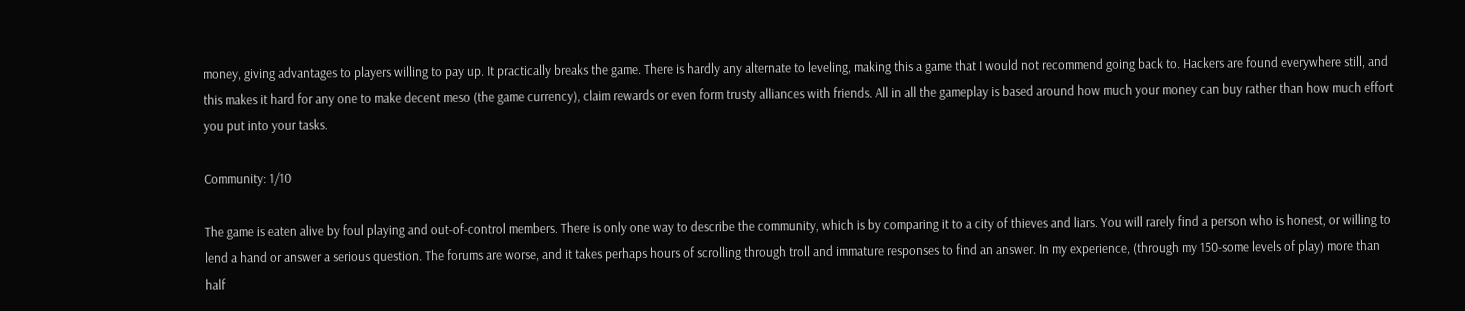money, giving advantages to players willing to pay up. It practically breaks the game. There is hardly any alternate to leveling, making this a game that I would not recommend going back to. Hackers are found everywhere still, and this makes it hard for any one to make decent meso (the game currency), claim rewards or even form trusty alliances with friends. All in all the gameplay is based around how much your money can buy rather than how much effort you put into your tasks.

Community: 1/10

The game is eaten alive by foul playing and out-of-control members. There is only one way to describe the community, which is by comparing it to a city of thieves and liars. You will rarely find a person who is honest, or willing to lend a hand or answer a serious question. The forums are worse, and it takes perhaps hours of scrolling through troll and immature responses to find an answer. In my experience, (through my 150-some levels of play) more than half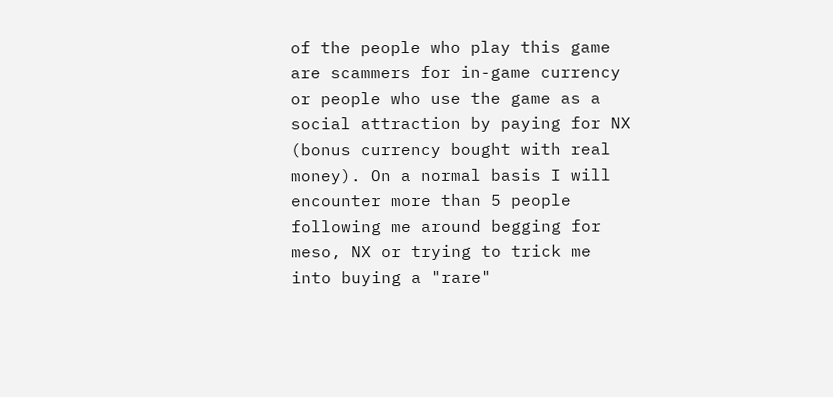of the people who play this game are scammers for in-game currency or people who use the game as a social attraction by paying for NX (bonus currency bought with real money). On a normal basis I will encounter more than 5 people following me around begging for meso, NX or trying to trick me into buying a "rare"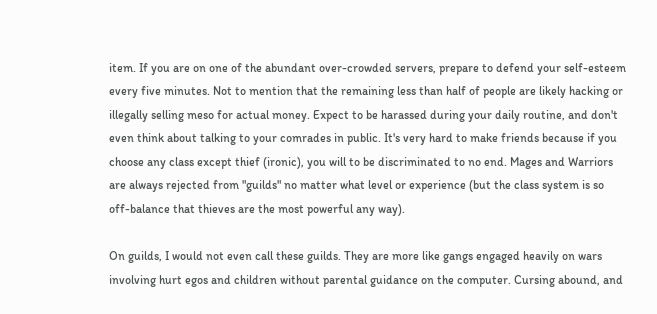item. If you are on one of the abundant over-crowded servers, prepare to defend your self-esteem every five minutes. Not to mention that the remaining less than half of people are likely hacking or illegally selling meso for actual money. Expect to be harassed during your daily routine, and don't even think about talking to your comrades in public. It's very hard to make friends because if you choose any class except thief (ironic), you will to be discriminated to no end. Mages and Warriors are always rejected from "guilds" no matter what level or experience (but the class system is so off-balance that thieves are the most powerful any way).

On guilds, I would not even call these guilds. They are more like gangs engaged heavily on wars involving hurt egos and children without parental guidance on the computer. Cursing abound, and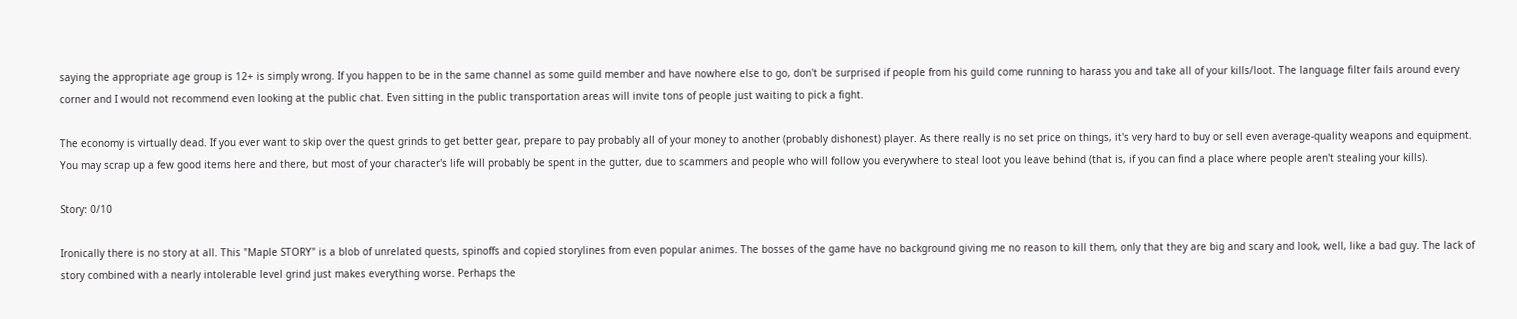saying the appropriate age group is 12+ is simply wrong. If you happen to be in the same channel as some guild member and have nowhere else to go, don't be surprised if people from his guild come running to harass you and take all of your kills/loot. The language filter fails around every corner and I would not recommend even looking at the public chat. Even sitting in the public transportation areas will invite tons of people just waiting to pick a fight.

The economy is virtually dead. If you ever want to skip over the quest grinds to get better gear, prepare to pay probably all of your money to another (probably dishonest) player. As there really is no set price on things, it's very hard to buy or sell even average-quality weapons and equipment. You may scrap up a few good items here and there, but most of your character's life will probably be spent in the gutter, due to scammers and people who will follow you everywhere to steal loot you leave behind (that is, if you can find a place where people aren't stealing your kills).

Story: 0/10

Ironically there is no story at all. This "Maple STORY" is a blob of unrelated quests, spinoffs and copied storylines from even popular animes. The bosses of the game have no background giving me no reason to kill them, only that they are big and scary and look, well, like a bad guy. The lack of story combined with a nearly intolerable level grind just makes everything worse. Perhaps the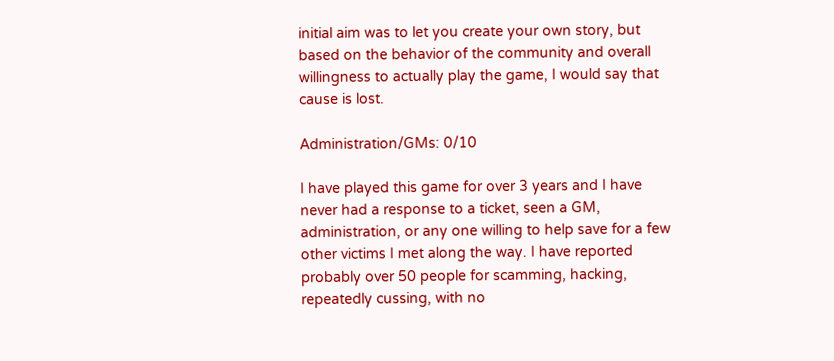initial aim was to let you create your own story, but based on the behavior of the community and overall willingness to actually play the game, I would say that cause is lost.

Administration/GMs: 0/10

I have played this game for over 3 years and I have never had a response to a ticket, seen a GM, administration, or any one willing to help save for a few other victims I met along the way. I have reported probably over 50 people for scamming, hacking, repeatedly cussing, with no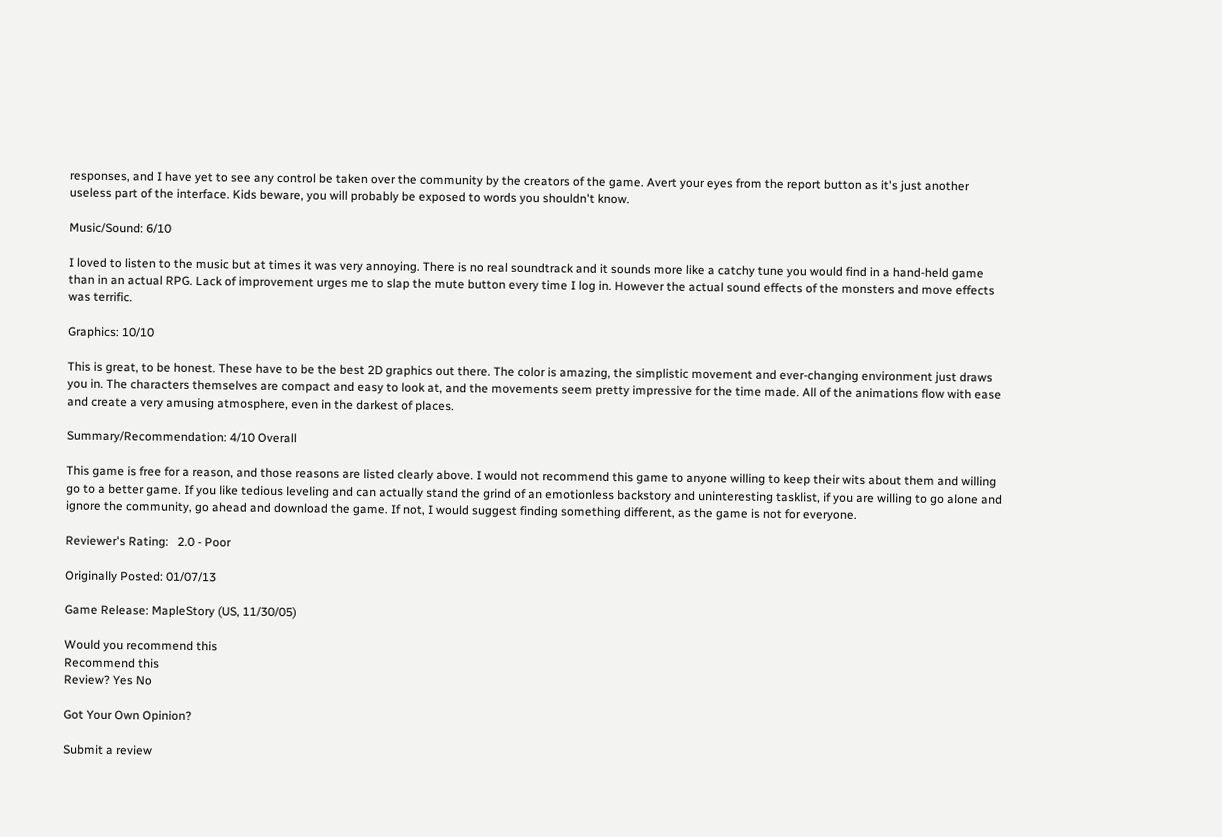responses, and I have yet to see any control be taken over the community by the creators of the game. Avert your eyes from the report button as it's just another useless part of the interface. Kids beware, you will probably be exposed to words you shouldn't know.

Music/Sound: 6/10

I loved to listen to the music but at times it was very annoying. There is no real soundtrack and it sounds more like a catchy tune you would find in a hand-held game than in an actual RPG. Lack of improvement urges me to slap the mute button every time I log in. However the actual sound effects of the monsters and move effects was terrific.

Graphics: 10/10

This is great, to be honest. These have to be the best 2D graphics out there. The color is amazing, the simplistic movement and ever-changing environment just draws you in. The characters themselves are compact and easy to look at, and the movements seem pretty impressive for the time made. All of the animations flow with ease and create a very amusing atmosphere, even in the darkest of places.

Summary/Recommendation: 4/10 Overall

This game is free for a reason, and those reasons are listed clearly above. I would not recommend this game to anyone willing to keep their wits about them and willing go to a better game. If you like tedious leveling and can actually stand the grind of an emotionless backstory and uninteresting tasklist, if you are willing to go alone and ignore the community, go ahead and download the game. If not, I would suggest finding something different, as the game is not for everyone.

Reviewer's Rating:   2.0 - Poor

Originally Posted: 01/07/13

Game Release: MapleStory (US, 11/30/05)

Would you recommend this
Recommend this
Review? Yes No

Got Your Own Opinion?

Submit a review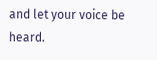and let your voice be heard.